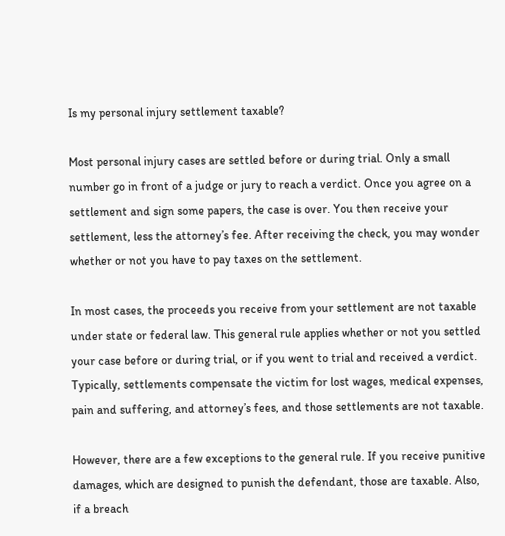Is my personal injury settlement taxable?

Most personal injury cases are settled before or during trial. Only a small number go in front of a judge or jury to reach a verdict. Once you agree on a settlement and sign some papers, the case is over. You then receive your settlement, less the attorney’s fee. After receiving the check, you may wonder whether or not you have to pay taxes on the settlement.

In most cases, the proceeds you receive from your settlement are not taxable under state or federal law. This general rule applies whether or not you settled your case before or during trial, or if you went to trial and received a verdict. Typically, settlements compensate the victim for lost wages, medical expenses, pain and suffering, and attorney’s fees, and those settlements are not taxable.

However, there are a few exceptions to the general rule. If you receive punitive damages, which are designed to punish the defendant, those are taxable. Also, if a breach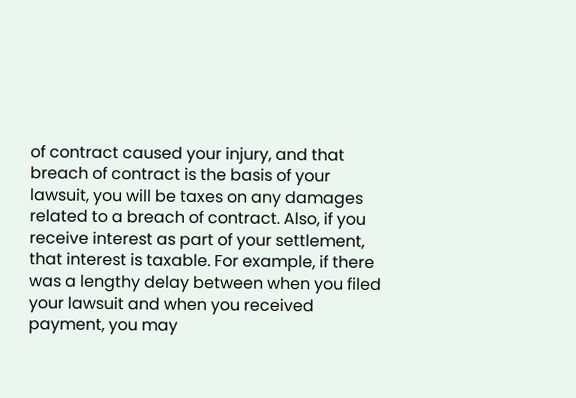of contract caused your injury, and that breach of contract is the basis of your lawsuit, you will be taxes on any damages related to a breach of contract. Also, if you receive interest as part of your settlement, that interest is taxable. For example, if there was a lengthy delay between when you filed your lawsuit and when you received payment, you may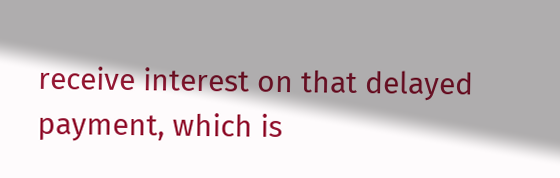receive interest on that delayed payment, which is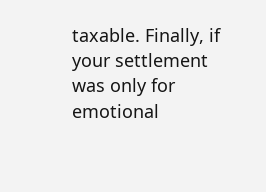taxable. Finally, if your settlement was only for emotional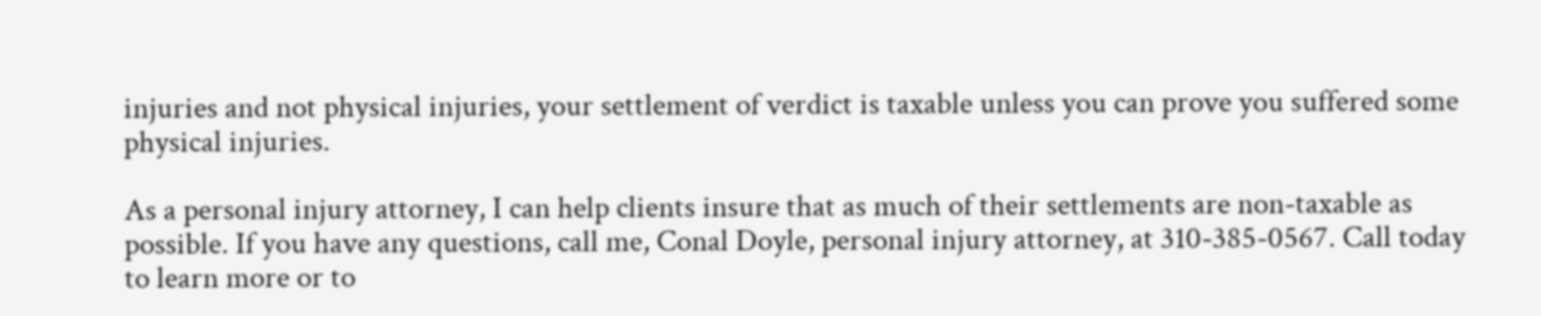injuries and not physical injuries, your settlement of verdict is taxable unless you can prove you suffered some physical injuries.

As a personal injury attorney, I can help clients insure that as much of their settlements are non-taxable as possible. If you have any questions, call me, Conal Doyle, personal injury attorney, at 310-385-0567. Call today to learn more or to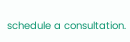schedule a consultation.